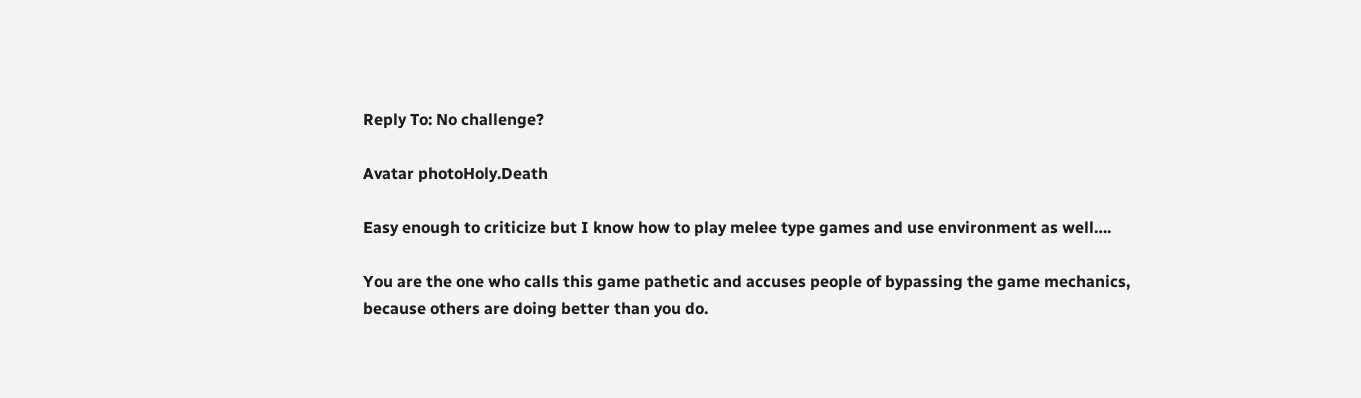Reply To: No challenge?

Avatar photoHoly.Death

Easy enough to criticize but I know how to play melee type games and use environment as well….

You are the one who calls this game pathetic and accuses people of bypassing the game mechanics, because others are doing better than you do.